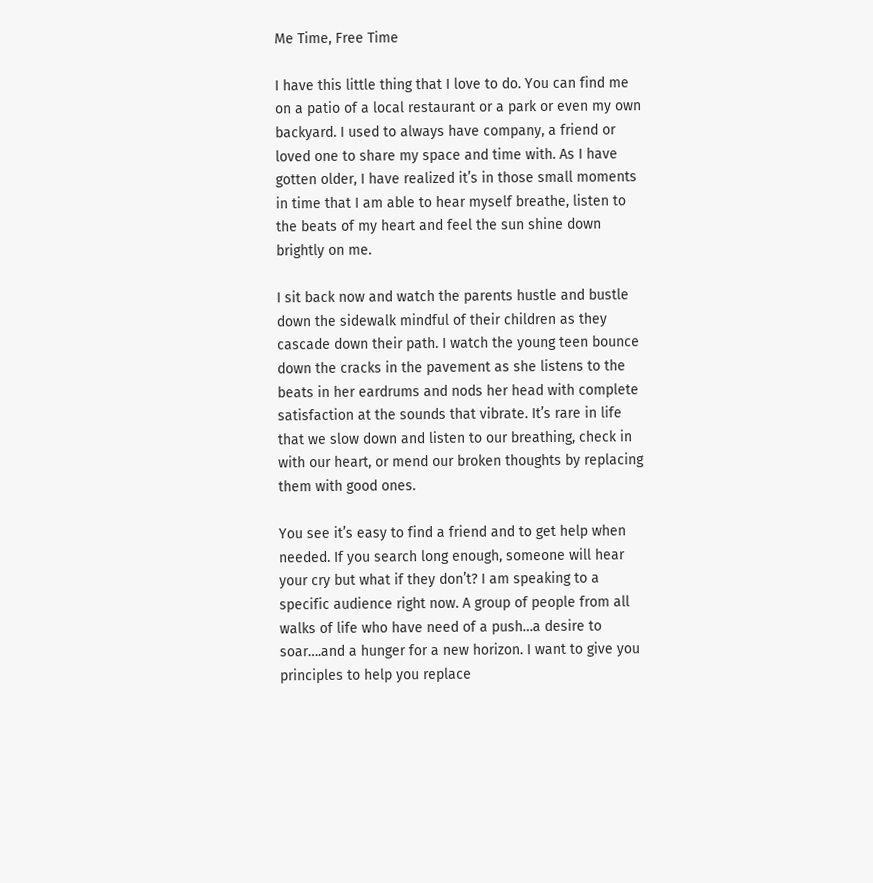Me Time, Free Time

I have this little thing that I love to do. You can find me on a patio of a local restaurant or a park or even my own backyard. I used to always have company, a friend or loved one to share my space and time with. As I have gotten older, I have realized it’s in those small moments in time that I am able to hear myself breathe, listen to the beats of my heart and feel the sun shine down brightly on me.

I sit back now and watch the parents hustle and bustle down the sidewalk mindful of their children as they cascade down their path. I watch the young teen bounce down the cracks in the pavement as she listens to the beats in her eardrums and nods her head with complete satisfaction at the sounds that vibrate. It’s rare in life that we slow down and listen to our breathing, check in with our heart, or mend our broken thoughts by replacing them with good ones.

You see it’s easy to find a friend and to get help when needed. If you search long enough, someone will hear your cry but what if they don’t? I am speaking to a specific audience right now. A group of people from all walks of life who have need of a push…a desire to soar….and a hunger for a new horizon. I want to give you principles to help you replace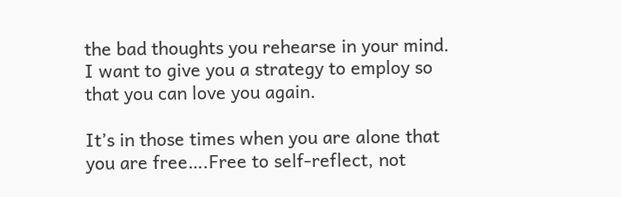the bad thoughts you rehearse in your mind. I want to give you a strategy to employ so that you can love you again.

It’s in those times when you are alone that you are free….Free to self-reflect, not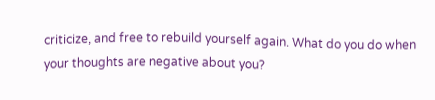criticize, and free to rebuild yourself again. What do you do when your thoughts are negative about you?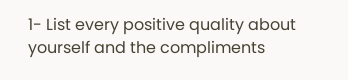1- List every positive quality about yourself and the compliments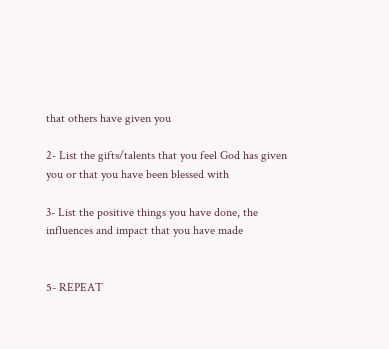that others have given you

2- List the gifts/talents that you feel God has given you or that you have been blessed with

3- List the positive things you have done, the influences and impact that you have made


5- REPEAT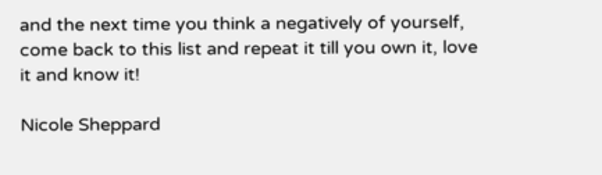and the next time you think a negatively of yourself, come back to this list and repeat it till you own it, love it and know it!

Nicole Sheppard